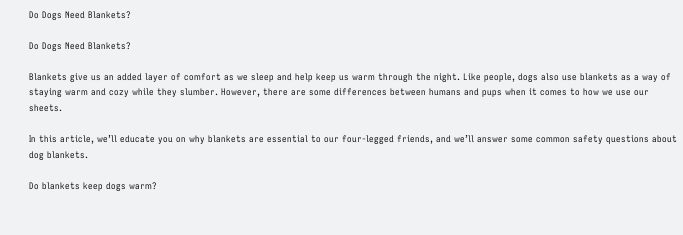Do Dogs Need Blankets?

Do Dogs Need Blankets?

Blankets give us an added layer of comfort as we sleep and help keep us warm through the night. Like people, dogs also use blankets as a way of staying warm and cozy while they slumber. However, there are some differences between humans and pups when it comes to how we use our sheets.

In this article, we’ll educate you on why blankets are essential to our four-legged friends, and we’ll answer some common safety questions about dog blankets.

Do blankets keep dogs warm?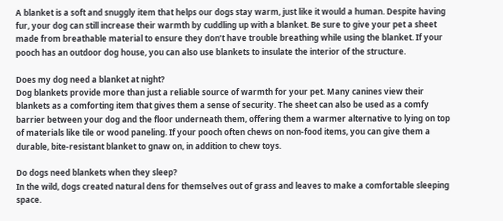A blanket is a soft and snuggly item that helps our dogs stay warm, just like it would a human. Despite having fur, your dog can still increase their warmth by cuddling up with a blanket. Be sure to give your pet a sheet made from breathable material to ensure they don’t have trouble breathing while using the blanket. If your pooch has an outdoor dog house, you can also use blankets to insulate the interior of the structure.

Does my dog need a blanket at night?
Dog blankets provide more than just a reliable source of warmth for your pet. Many canines view their blankets as a comforting item that gives them a sense of security. The sheet can also be used as a comfy barrier between your dog and the floor underneath them, offering them a warmer alternative to lying on top of materials like tile or wood paneling. If your pooch often chews on non-food items, you can give them a durable, bite-resistant blanket to gnaw on, in addition to chew toys.

Do dogs need blankets when they sleep?
In the wild, dogs created natural dens for themselves out of grass and leaves to make a comfortable sleeping space.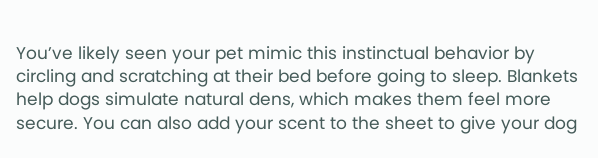You’ve likely seen your pet mimic this instinctual behavior by circling and scratching at their bed before going to sleep. Blankets help dogs simulate natural dens, which makes them feel more secure. You can also add your scent to the sheet to give your dog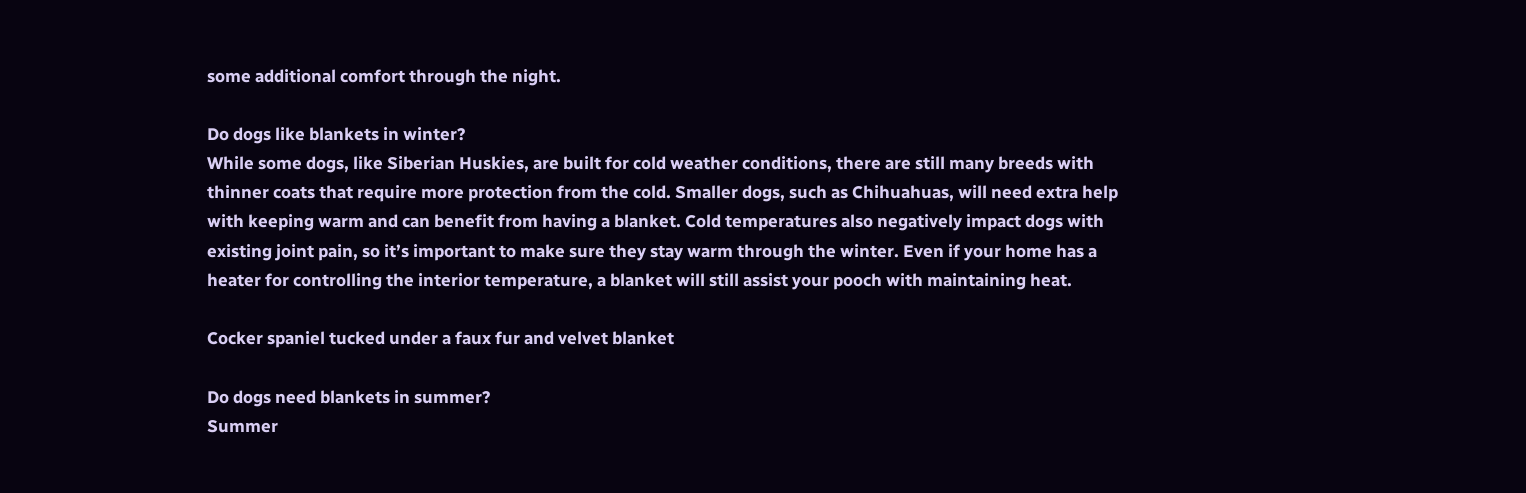some additional comfort through the night.

Do dogs like blankets in winter?
While some dogs, like Siberian Huskies, are built for cold weather conditions, there are still many breeds with thinner coats that require more protection from the cold. Smaller dogs, such as Chihuahuas, will need extra help with keeping warm and can benefit from having a blanket. Cold temperatures also negatively impact dogs with existing joint pain, so it’s important to make sure they stay warm through the winter. Even if your home has a heater for controlling the interior temperature, a blanket will still assist your pooch with maintaining heat.

Cocker spaniel tucked under a faux fur and velvet blanket

Do dogs need blankets in summer?
Summer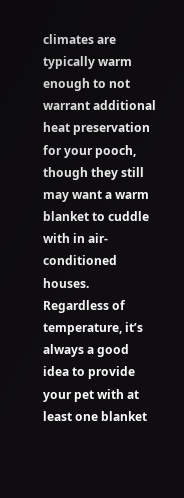climates are typically warm enough to not warrant additional heat preservation for your pooch, though they still may want a warm blanket to cuddle with in air-conditioned houses. Regardless of temperature, it’s always a good idea to provide your pet with at least one blanket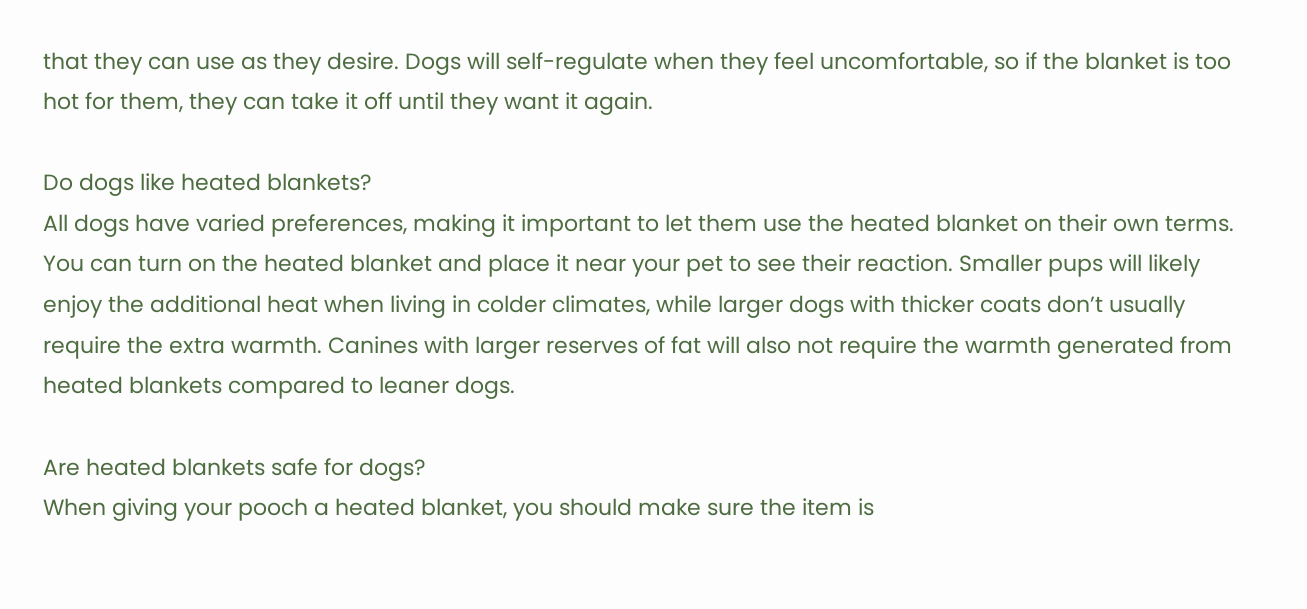that they can use as they desire. Dogs will self-regulate when they feel uncomfortable, so if the blanket is too hot for them, they can take it off until they want it again.

Do dogs like heated blankets?
All dogs have varied preferences, making it important to let them use the heated blanket on their own terms. You can turn on the heated blanket and place it near your pet to see their reaction. Smaller pups will likely enjoy the additional heat when living in colder climates, while larger dogs with thicker coats don’t usually require the extra warmth. Canines with larger reserves of fat will also not require the warmth generated from heated blankets compared to leaner dogs.

Are heated blankets safe for dogs?
When giving your pooch a heated blanket, you should make sure the item is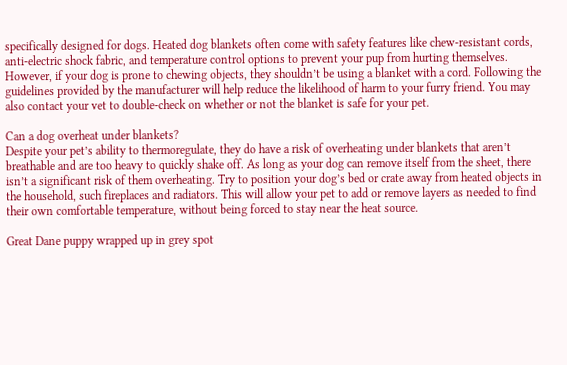specifically designed for dogs. Heated dog blankets often come with safety features like chew-resistant cords, anti-electric shock fabric, and temperature control options to prevent your pup from hurting themselves. However, if your dog is prone to chewing objects, they shouldn’t be using a blanket with a cord. Following the guidelines provided by the manufacturer will help reduce the likelihood of harm to your furry friend. You may also contact your vet to double-check on whether or not the blanket is safe for your pet.

Can a dog overheat under blankets?
Despite your pet’s ability to thermoregulate, they do have a risk of overheating under blankets that aren’t breathable and are too heavy to quickly shake off. As long as your dog can remove itself from the sheet, there isn’t a significant risk of them overheating. Try to position your dog’s bed or crate away from heated objects in the household, such fireplaces and radiators. This will allow your pet to add or remove layers as needed to find their own comfortable temperature, without being forced to stay near the heat source.

Great Dane puppy wrapped up in grey spot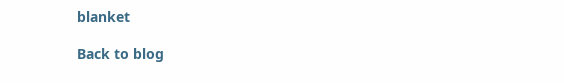blanket

Back to blog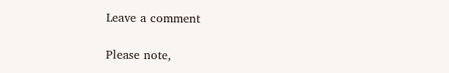Leave a comment

Please note,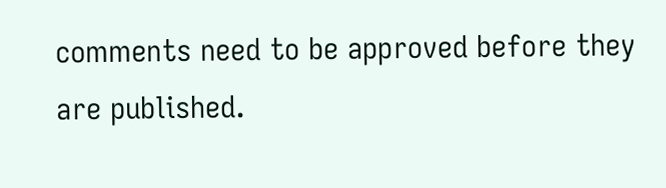comments need to be approved before they are published.